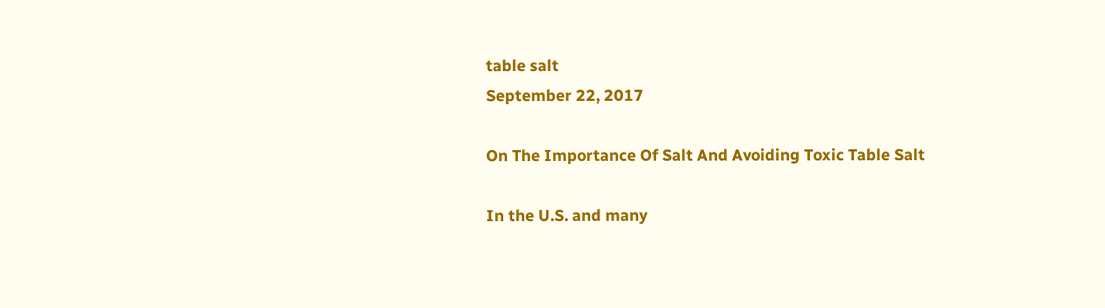table salt
September 22, 2017

On The Importance Of Salt And Avoiding Toxic Table Salt

In the U.S. and many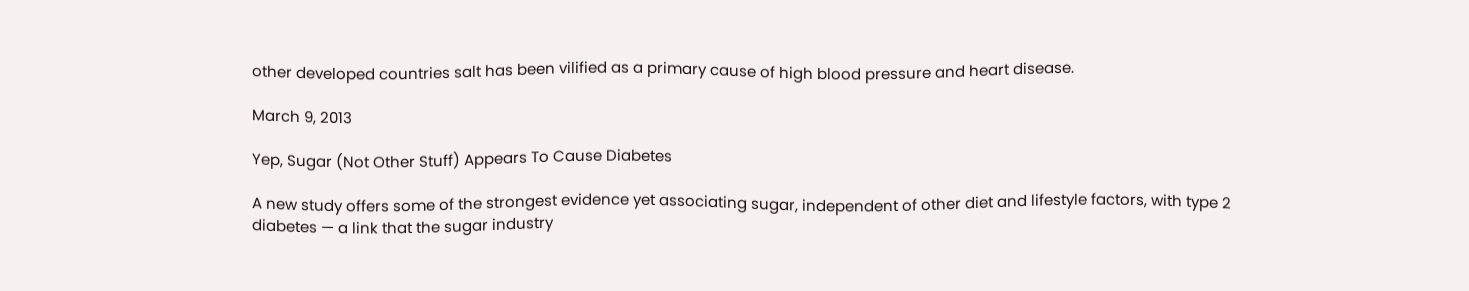other developed countries salt has been vilified as a primary cause of high blood pressure and heart disease.

March 9, 2013

Yep, Sugar (Not Other Stuff) Appears To Cause Diabetes

A new study offers some of the strongest evidence yet associating sugar, independent of other diet and lifestyle factors, with type 2 diabetes — a link that the sugar industry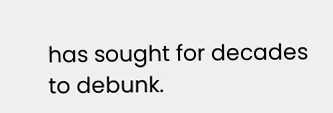has sought for decades to debunk.